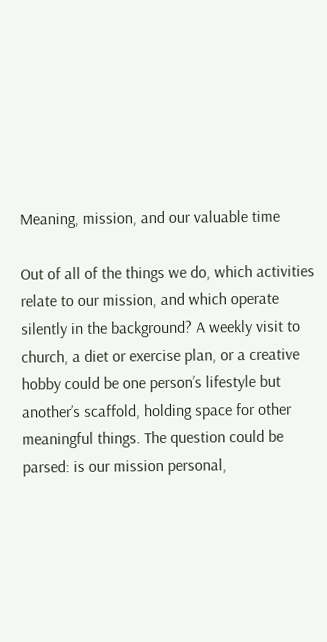Meaning, mission, and our valuable time

Out of all of the things we do, which activities relate to our mission, and which operate silently in the background? A weekly visit to church, a diet or exercise plan, or a creative hobby could be one person’s lifestyle but another’s scaffold, holding space for other meaningful things. The question could be parsed: is our mission personal,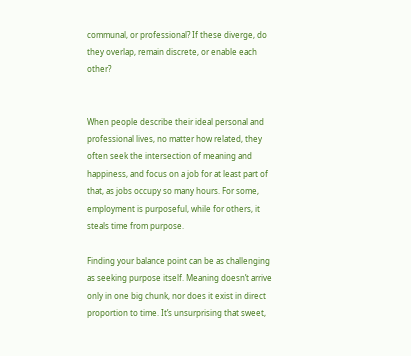communal, or professional? If these diverge, do they overlap, remain discrete, or enable each other?


When people describe their ideal personal and professional lives, no matter how related, they often seek the intersection of meaning and happiness, and focus on a job for at least part of that, as jobs occupy so many hours. For some, employment is purposeful, while for others, it steals time from purpose.

Finding your balance point can be as challenging as seeking purpose itself. Meaning doesn’t arrive only in one big chunk, nor does it exist in direct proportion to time. It’s unsurprising that sweet,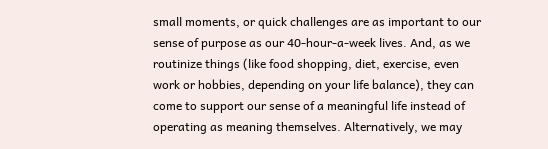small moments, or quick challenges are as important to our sense of purpose as our 40-hour-a-week lives. And, as we routinize things (like food shopping, diet, exercise, even work or hobbies, depending on your life balance), they can come to support our sense of a meaningful life instead of operating as meaning themselves. Alternatively, we may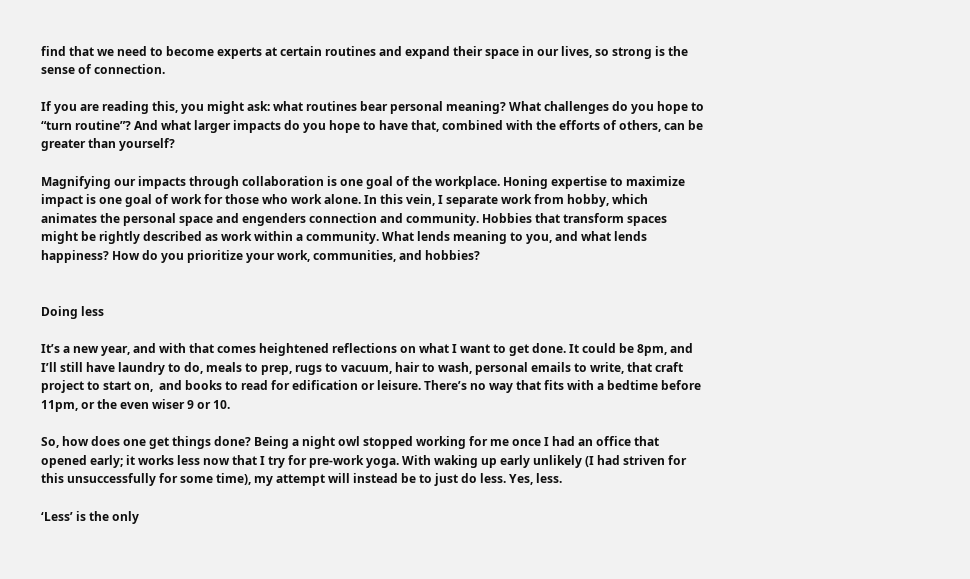find that we need to become experts at certain routines and expand their space in our lives, so strong is the sense of connection.

If you are reading this, you might ask: what routines bear personal meaning? What challenges do you hope to “turn routine”? And what larger impacts do you hope to have that, combined with the efforts of others, can be greater than yourself?

Magnifying our impacts through collaboration is one goal of the workplace. Honing expertise to maximize impact is one goal of work for those who work alone. In this vein, I separate work from hobby, which animates the personal space and engenders connection and community. Hobbies that transform spaces might be rightly described as work within a community. What lends meaning to you, and what lends happiness? How do you prioritize your work, communities, and hobbies?


Doing less

It’s a new year, and with that comes heightened reflections on what I want to get done. It could be 8pm, and I’ll still have laundry to do, meals to prep, rugs to vacuum, hair to wash, personal emails to write, that craft project to start on,  and books to read for edification or leisure. There’s no way that fits with a bedtime before 11pm, or the even wiser 9 or 10.

So, how does one get things done? Being a night owl stopped working for me once I had an office that opened early; it works less now that I try for pre-work yoga. With waking up early unlikely (I had striven for this unsuccessfully for some time), my attempt will instead be to just do less. Yes, less.

‘Less’ is the only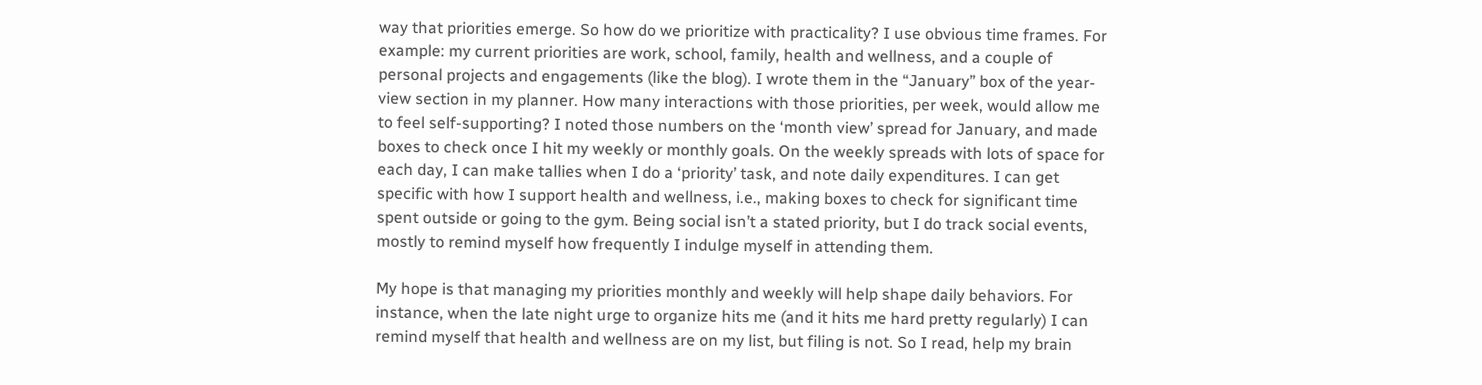way that priorities emerge. So how do we prioritize with practicality? I use obvious time frames. For example: my current priorities are work, school, family, health and wellness, and a couple of personal projects and engagements (like the blog). I wrote them in the “January” box of the year-view section in my planner. How many interactions with those priorities, per week, would allow me to feel self-supporting? I noted those numbers on the ‘month view’ spread for January, and made boxes to check once I hit my weekly or monthly goals. On the weekly spreads with lots of space for each day, I can make tallies when I do a ‘priority’ task, and note daily expenditures. I can get specific with how I support health and wellness, i.e., making boxes to check for significant time spent outside or going to the gym. Being social isn’t a stated priority, but I do track social events, mostly to remind myself how frequently I indulge myself in attending them.

My hope is that managing my priorities monthly and weekly will help shape daily behaviors. For instance, when the late night urge to organize hits me (and it hits me hard pretty regularly) I can remind myself that health and wellness are on my list, but filing is not. So I read, help my brain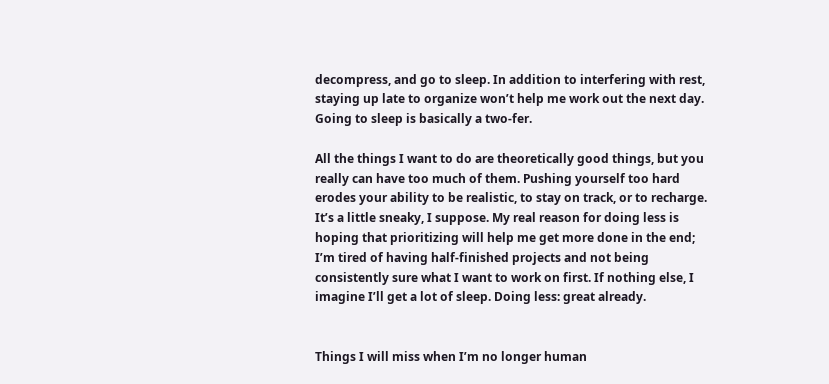decompress, and go to sleep. In addition to interfering with rest, staying up late to organize won’t help me work out the next day. Going to sleep is basically a two-fer.

All the things I want to do are theoretically good things, but you really can have too much of them. Pushing yourself too hard erodes your ability to be realistic, to stay on track, or to recharge. It’s a little sneaky, I suppose. My real reason for doing less is hoping that prioritizing will help me get more done in the end; I’m tired of having half-finished projects and not being consistently sure what I want to work on first. If nothing else, I imagine I’ll get a lot of sleep. Doing less: great already.


Things I will miss when I’m no longer human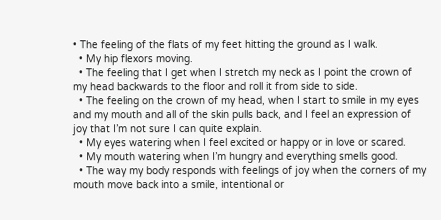• The feeling of the flats of my feet hitting the ground as I walk.
  • My hip flexors moving.
  • The feeling that I get when I stretch my neck as I point the crown of my head backwards to the floor and roll it from side to side.
  • The feeling on the crown of my head, when I start to smile in my eyes and my mouth and all of the skin pulls back, and I feel an expression of joy that I’m not sure I can quite explain.
  • My eyes watering when I feel excited or happy or in love or scared.
  • My mouth watering when I’m hungry and everything smells good.
  • The way my body responds with feelings of joy when the corners of my mouth move back into a smile, intentional or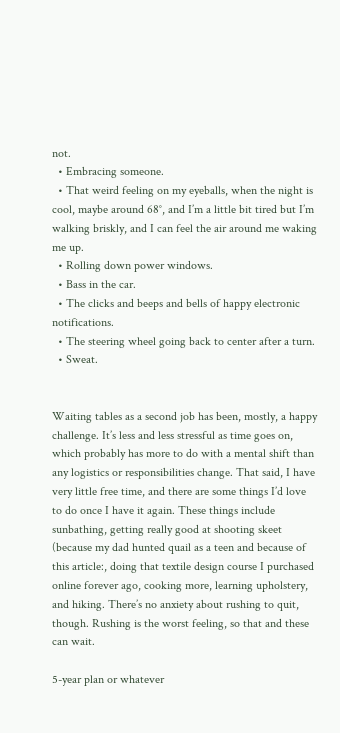not.
  • Embracing someone.
  • That weird feeling on my eyeballs, when the night is cool, maybe around 68°, and I’m a little bit tired but I’m walking briskly, and I can feel the air around me waking me up.
  • Rolling down power windows.
  • Bass in the car.
  • The clicks and beeps and bells of happy electronic notifications.
  • The steering wheel going back to center after a turn.
  • Sweat.


Waiting tables as a second job has been, mostly, a happy challenge. It’s less and less stressful as time goes on, which probably has more to do with a mental shift than any logistics or responsibilities change. That said, I have very little free time, and there are some things I’d love to do once I have it again. These things include sunbathing, getting really good at shooting skeet (because my dad hunted quail as a teen and because of this article:, doing that textile design course I purchased online forever ago, cooking more, learning upholstery, and hiking. There’s no anxiety about rushing to quit, though. Rushing is the worst feeling, so that and these can wait.

5-year plan or whatever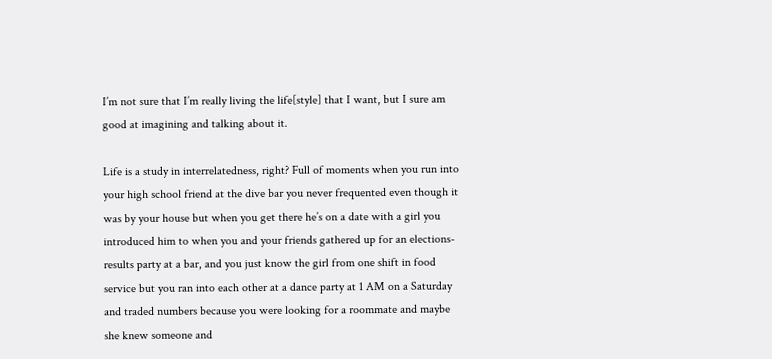I’m not sure that I’m really living the life[style] that I want, but I sure am good at imagining and talking about it.

Life is a study in interrelatedness, right? Full of moments when you run into your high school friend at the dive bar you never frequented even though it was by your house but when you get there he’s on a date with a girl you introduced him to when you and your friends gathered up for an elections-results party at a bar, and you just know the girl from one shift in food service but you ran into each other at a dance party at 1 AM on a Saturday and traded numbers because you were looking for a roommate and maybe she knew someone and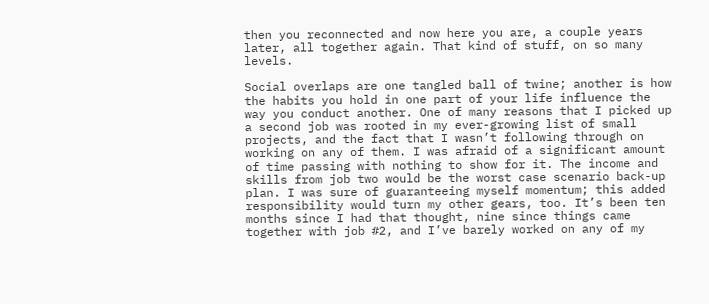then you reconnected and now here you are, a couple years later, all together again. That kind of stuff, on so many levels.

Social overlaps are one tangled ball of twine; another is how the habits you hold in one part of your life influence the way you conduct another. One of many reasons that I picked up a second job was rooted in my ever-growing list of small projects, and the fact that I wasn’t following through on working on any of them. I was afraid of a significant amount of time passing with nothing to show for it. The income and skills from job two would be the worst case scenario back-up plan. I was sure of guaranteeing myself momentum; this added responsibility would turn my other gears, too. It’s been ten months since I had that thought, nine since things came together with job #2, and I’ve barely worked on any of my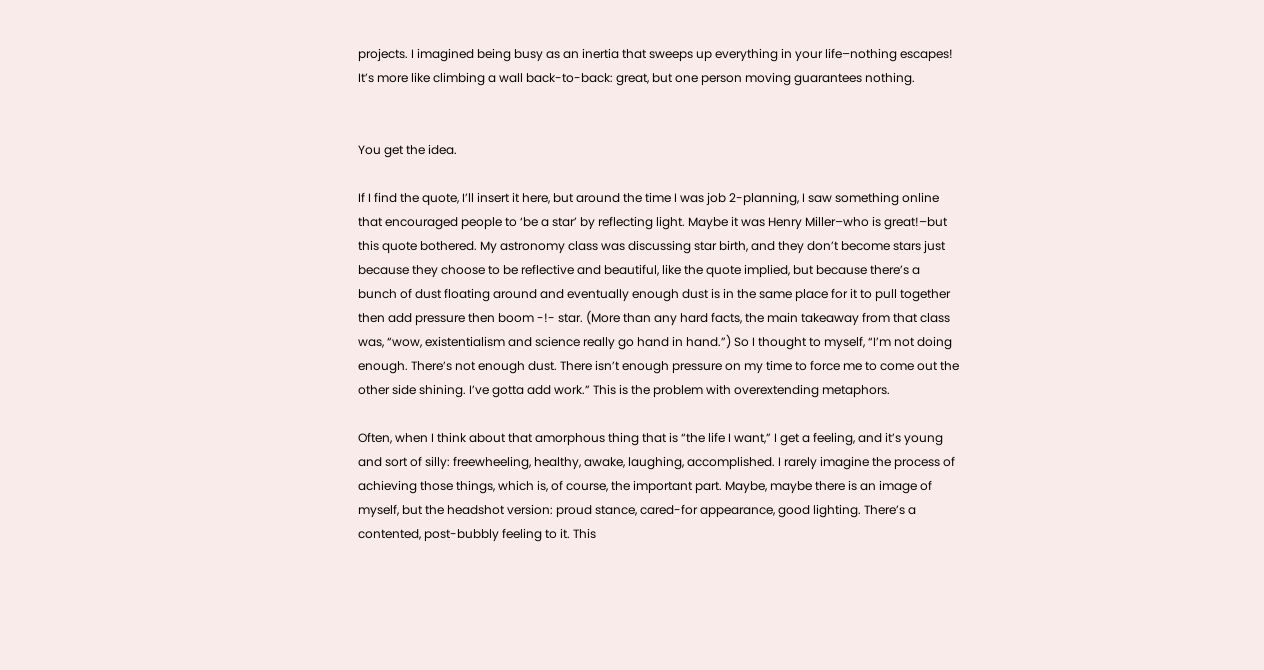projects. I imagined being busy as an inertia that sweeps up everything in your life–nothing escapes! It’s more like climbing a wall back-to-back: great, but one person moving guarantees nothing.


You get the idea.

If I find the quote, I’ll insert it here, but around the time I was job 2-planning, I saw something online that encouraged people to ‘be a star’ by reflecting light. Maybe it was Henry Miller–who is great!–but this quote bothered. My astronomy class was discussing star birth, and they don’t become stars just because they choose to be reflective and beautiful, like the quote implied, but because there’s a bunch of dust floating around and eventually enough dust is in the same place for it to pull together then add pressure then boom -!- star. (More than any hard facts, the main takeaway from that class was, “wow, existentialism and science really go hand in hand.”) So I thought to myself, “I’m not doing enough. There’s not enough dust. There isn’t enough pressure on my time to force me to come out the other side shining. I’ve gotta add work.” This is the problem with overextending metaphors.

Often, when I think about that amorphous thing that is “the life I want,” I get a feeling, and it’s young and sort of silly: freewheeling, healthy, awake, laughing, accomplished. I rarely imagine the process of achieving those things, which is, of course, the important part. Maybe, maybe there is an image of myself, but the headshot version: proud stance, cared-for appearance, good lighting. There’s a contented, post-bubbly feeling to it. This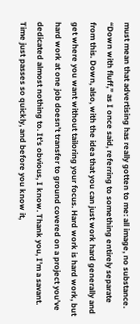must mean that advertising has really gotten to me: all image, no substance. “Down with fluff,” as I once said, referring to something entirely separate from this. Down, also, with the idea that you can just work hard generally and get where you want without tailoring your focus. Hard work is hard work, but hard work at one job doesn’t transfer to ground covered on a project you’ve dedicated almost nothing to. It’s obvious, I know. Thank you, I’m a savant. Time just passes so quickly, and before you know it,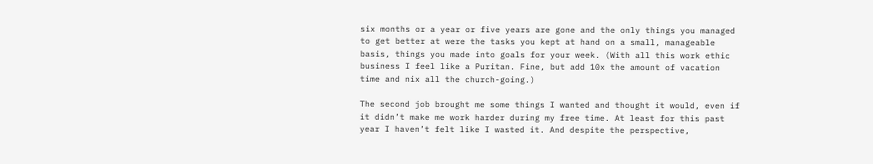six months or a year or five years are gone and the only things you managed to get better at were the tasks you kept at hand on a small, manageable basis, things you made into goals for your week. (With all this work ethic business I feel like a Puritan. Fine, but add 10x the amount of vacation time and nix all the church-going.)

The second job brought me some things I wanted and thought it would, even if it didn’t make me work harder during my free time. At least for this past year I haven’t felt like I wasted it. And despite the perspective,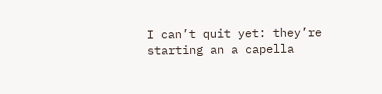I can’t quit yet: they’re starting an a capella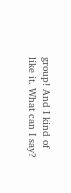group! And I kind of like it. What can I say?